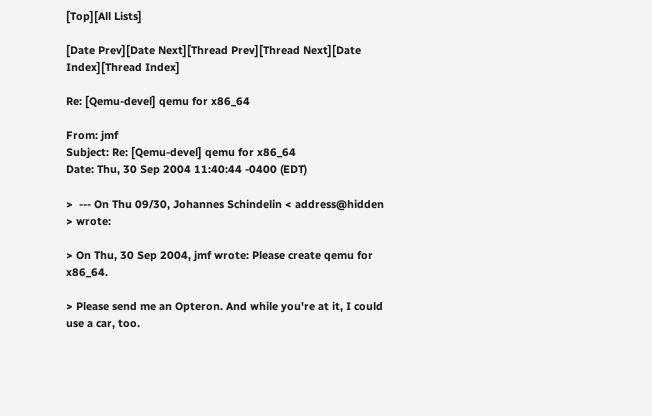[Top][All Lists]

[Date Prev][Date Next][Thread Prev][Thread Next][Date Index][Thread Index]

Re: [Qemu-devel] qemu for x86_64

From: jmf
Subject: Re: [Qemu-devel] qemu for x86_64
Date: Thu, 30 Sep 2004 11:40:44 -0400 (EDT)

>  --- On Thu 09/30, Johannes Schindelin < address@hidden > wrote:

> On Thu, 30 Sep 2004, jmf wrote: Please create qemu for x86_64.

> Please send me an Opteron. And while you're at it, I could use a car, too.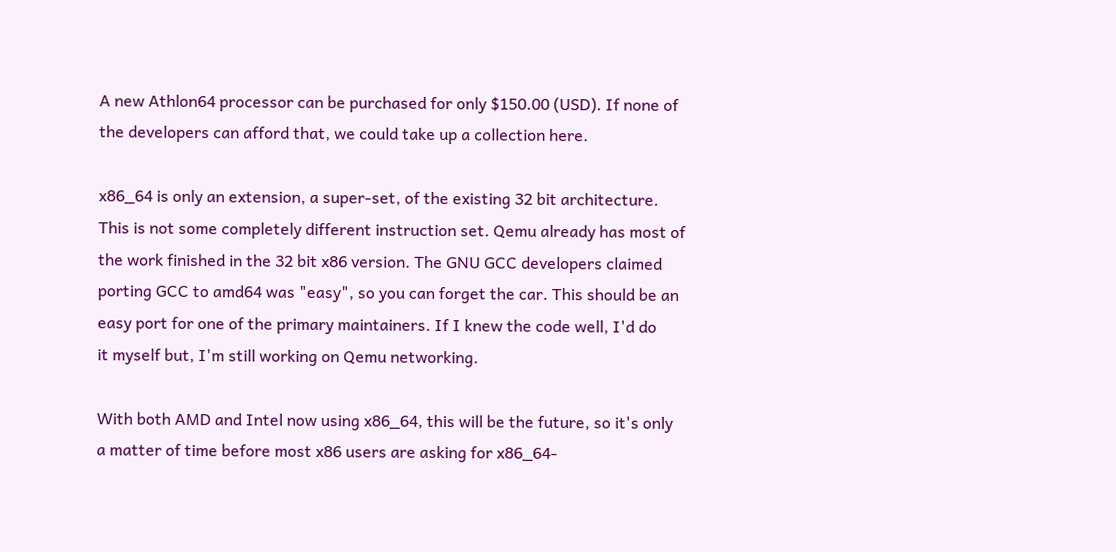A new Athlon64 processor can be purchased for only $150.00 (USD). If none of
the developers can afford that, we could take up a collection here.

x86_64 is only an extension, a super-set, of the existing 32 bit architecture.
This is not some completely different instruction set. Qemu already has most of
the work finished in the 32 bit x86 version. The GNU GCC developers claimed
porting GCC to amd64 was "easy", so you can forget the car. This should be an
easy port for one of the primary maintainers. If I knew the code well, I'd do
it myself but, I'm still working on Qemu networking.

With both AMD and Intel now using x86_64, this will be the future, so it's only
a matter of time before most x86 users are asking for x86_64-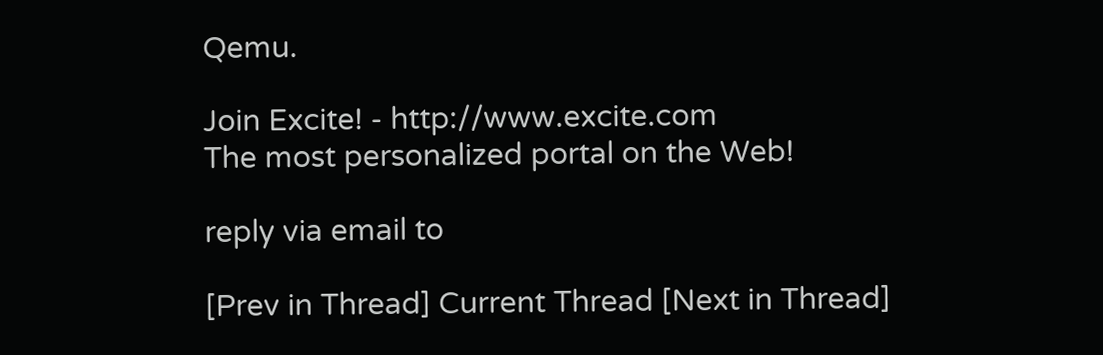Qemu.

Join Excite! - http://www.excite.com
The most personalized portal on the Web!

reply via email to

[Prev in Thread] Current Thread [Next in Thread]